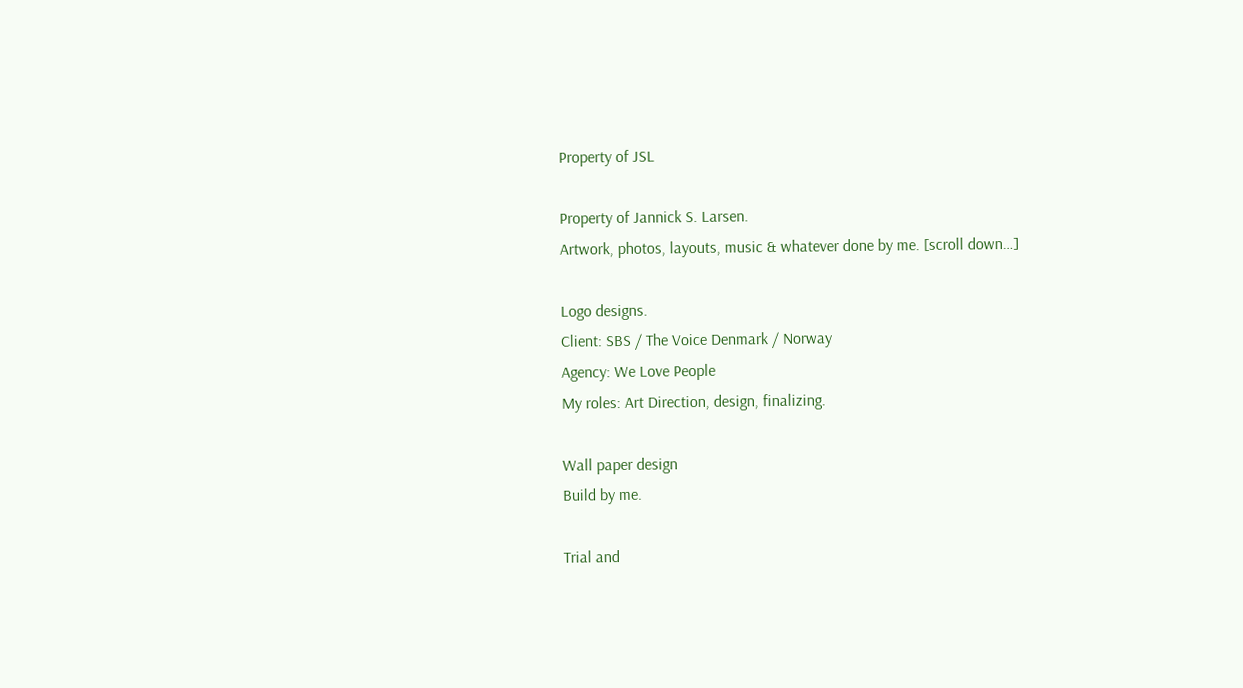Property of JSL

Property of Jannick S. Larsen.
Artwork, photos, layouts, music & whatever done by me. [scroll down…]

Logo designs.
Client: SBS / The Voice Denmark / Norway
Agency: We Love People
My roles: Art Direction, design, finalizing.

Wall paper design
Build by me.

Trial and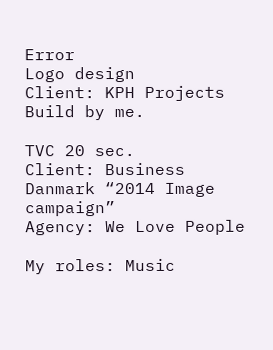Error
Logo design
Client: KPH Projects
Build by me.

TVC 20 sec.
Client: Business Danmark “2014 Image campaign”
Agency: We Love People

My roles: Music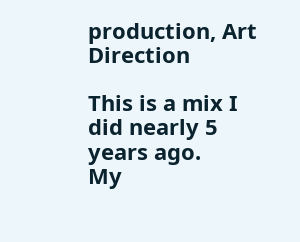production, Art Direction

This is a mix I did nearly 5 years ago.
My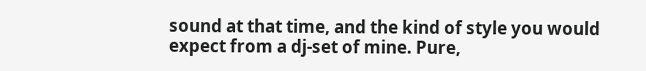sound at that time, and the kind of style you would expect from a dj-set of mine. Pure,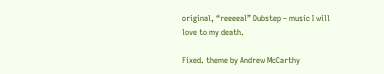original, “reeeeal” Dubstep – music I will love to my death.

Fixed. theme by Andrew McCarthy